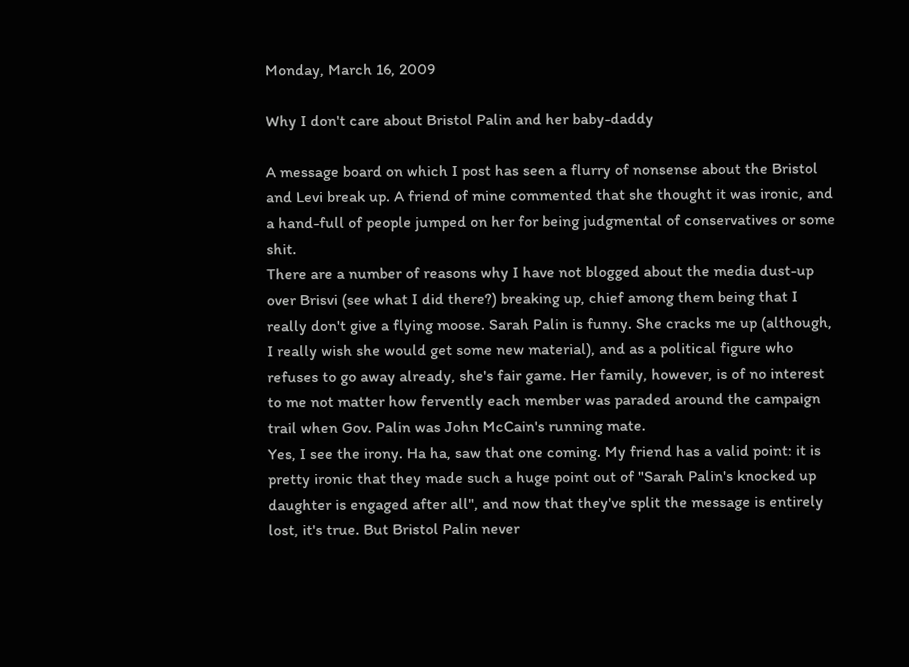Monday, March 16, 2009

Why I don't care about Bristol Palin and her baby-daddy

A message board on which I post has seen a flurry of nonsense about the Bristol and Levi break up. A friend of mine commented that she thought it was ironic, and a hand-full of people jumped on her for being judgmental of conservatives or some shit.
There are a number of reasons why I have not blogged about the media dust-up over Brisvi (see what I did there?) breaking up, chief among them being that I really don't give a flying moose. Sarah Palin is funny. She cracks me up (although, I really wish she would get some new material), and as a political figure who refuses to go away already, she's fair game. Her family, however, is of no interest to me not matter how fervently each member was paraded around the campaign trail when Gov. Palin was John McCain's running mate.
Yes, I see the irony. Ha ha, saw that one coming. My friend has a valid point: it is pretty ironic that they made such a huge point out of "Sarah Palin's knocked up daughter is engaged after all", and now that they've split the message is entirely lost, it's true. But Bristol Palin never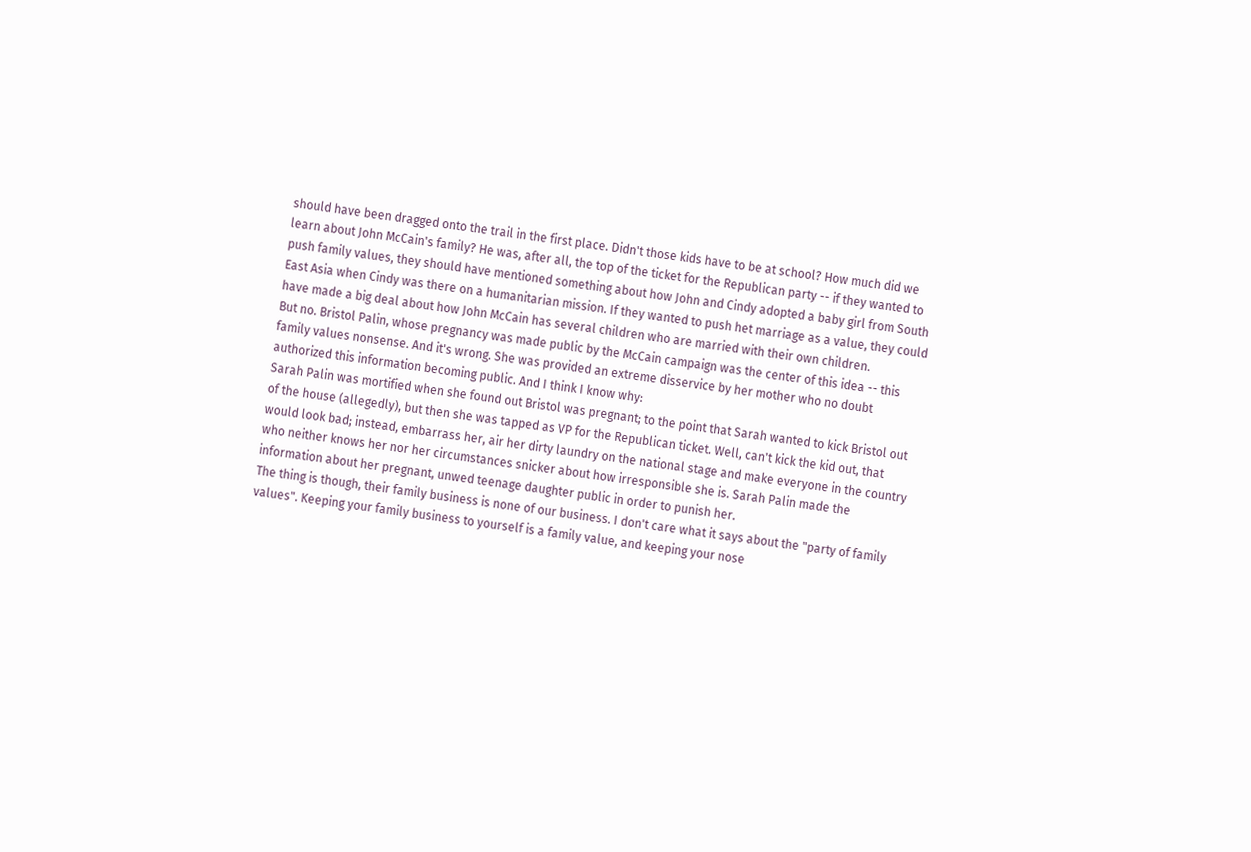should have been dragged onto the trail in the first place. Didn't those kids have to be at school? How much did we learn about John McCain's family? He was, after all, the top of the ticket for the Republican party -- if they wanted to push family values, they should have mentioned something about how John and Cindy adopted a baby girl from South East Asia when Cindy was there on a humanitarian mission. If they wanted to push het marriage as a value, they could have made a big deal about how John McCain has several children who are married with their own children.
But no. Bristol Palin, whose pregnancy was made public by the McCain campaign was the center of this idea -- this family values nonsense. And it's wrong. She was provided an extreme disservice by her mother who no doubt authorized this information becoming public. And I think I know why:
Sarah Palin was mortified when she found out Bristol was pregnant; to the point that Sarah wanted to kick Bristol out of the house (allegedly), but then she was tapped as VP for the Republican ticket. Well, can't kick the kid out, that would look bad; instead, embarrass her, air her dirty laundry on the national stage and make everyone in the country who neither knows her nor her circumstances snicker about how irresponsible she is. Sarah Palin made the information about her pregnant, unwed teenage daughter public in order to punish her.
The thing is though, their family business is none of our business. I don't care what it says about the "party of family values". Keeping your family business to yourself is a family value, and keeping your nose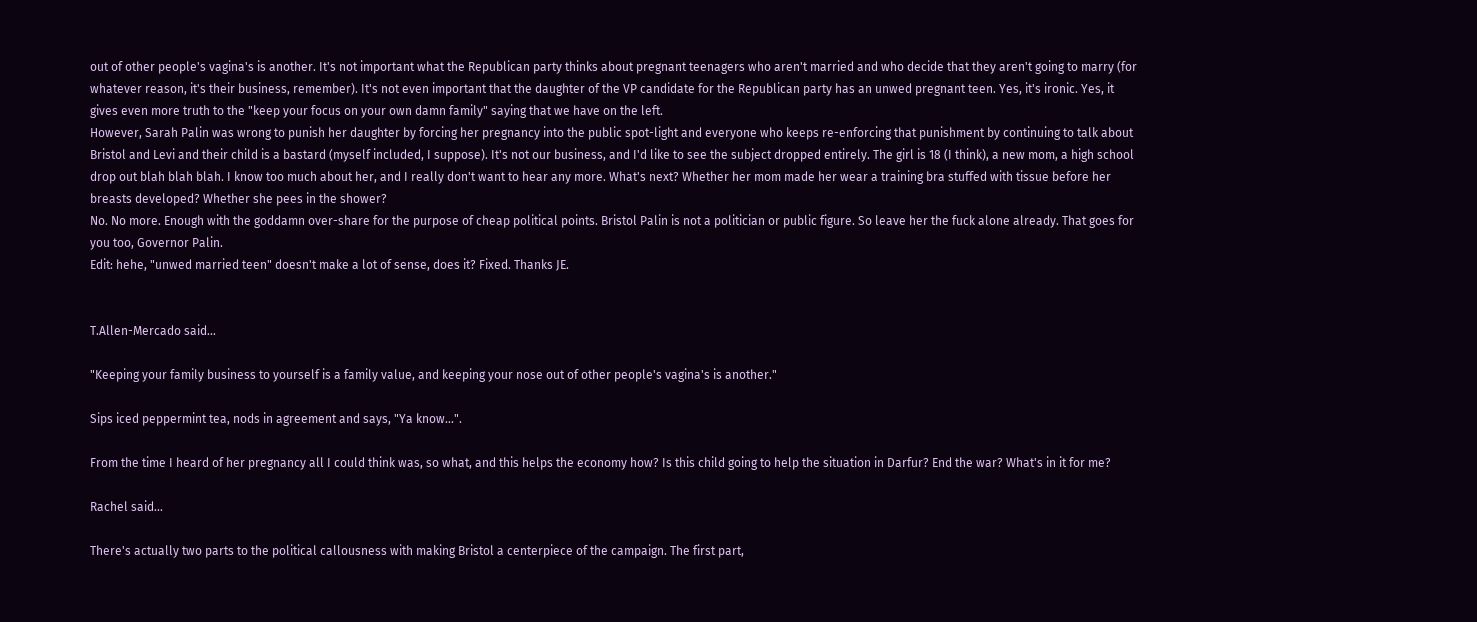out of other people's vagina's is another. It's not important what the Republican party thinks about pregnant teenagers who aren't married and who decide that they aren't going to marry (for whatever reason, it's their business, remember). It's not even important that the daughter of the VP candidate for the Republican party has an unwed pregnant teen. Yes, it's ironic. Yes, it gives even more truth to the "keep your focus on your own damn family" saying that we have on the left.
However, Sarah Palin was wrong to punish her daughter by forcing her pregnancy into the public spot-light and everyone who keeps re-enforcing that punishment by continuing to talk about Bristol and Levi and their child is a bastard (myself included, I suppose). It's not our business, and I'd like to see the subject dropped entirely. The girl is 18 (I think), a new mom, a high school drop out blah blah blah. I know too much about her, and I really don't want to hear any more. What's next? Whether her mom made her wear a training bra stuffed with tissue before her breasts developed? Whether she pees in the shower?
No. No more. Enough with the goddamn over-share for the purpose of cheap political points. Bristol Palin is not a politician or public figure. So leave her the fuck alone already. That goes for you too, Governor Palin.
Edit: hehe, "unwed married teen" doesn't make a lot of sense, does it? Fixed. Thanks JE.


T.Allen-Mercado said...

"Keeping your family business to yourself is a family value, and keeping your nose out of other people's vagina's is another."

Sips iced peppermint tea, nods in agreement and says, "Ya know...".

From the time I heard of her pregnancy all I could think was, so what, and this helps the economy how? Is this child going to help the situation in Darfur? End the war? What's in it for me?

Rachel said...

There's actually two parts to the political callousness with making Bristol a centerpiece of the campaign. The first part,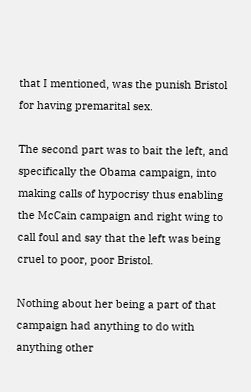that I mentioned, was the punish Bristol for having premarital sex.

The second part was to bait the left, and specifically the Obama campaign, into making calls of hypocrisy thus enabling the McCain campaign and right wing to call foul and say that the left was being cruel to poor, poor Bristol.

Nothing about her being a part of that campaign had anything to do with anything other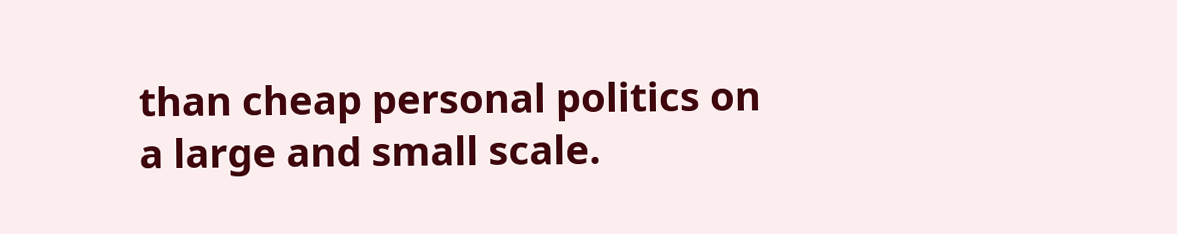than cheap personal politics on a large and small scale.